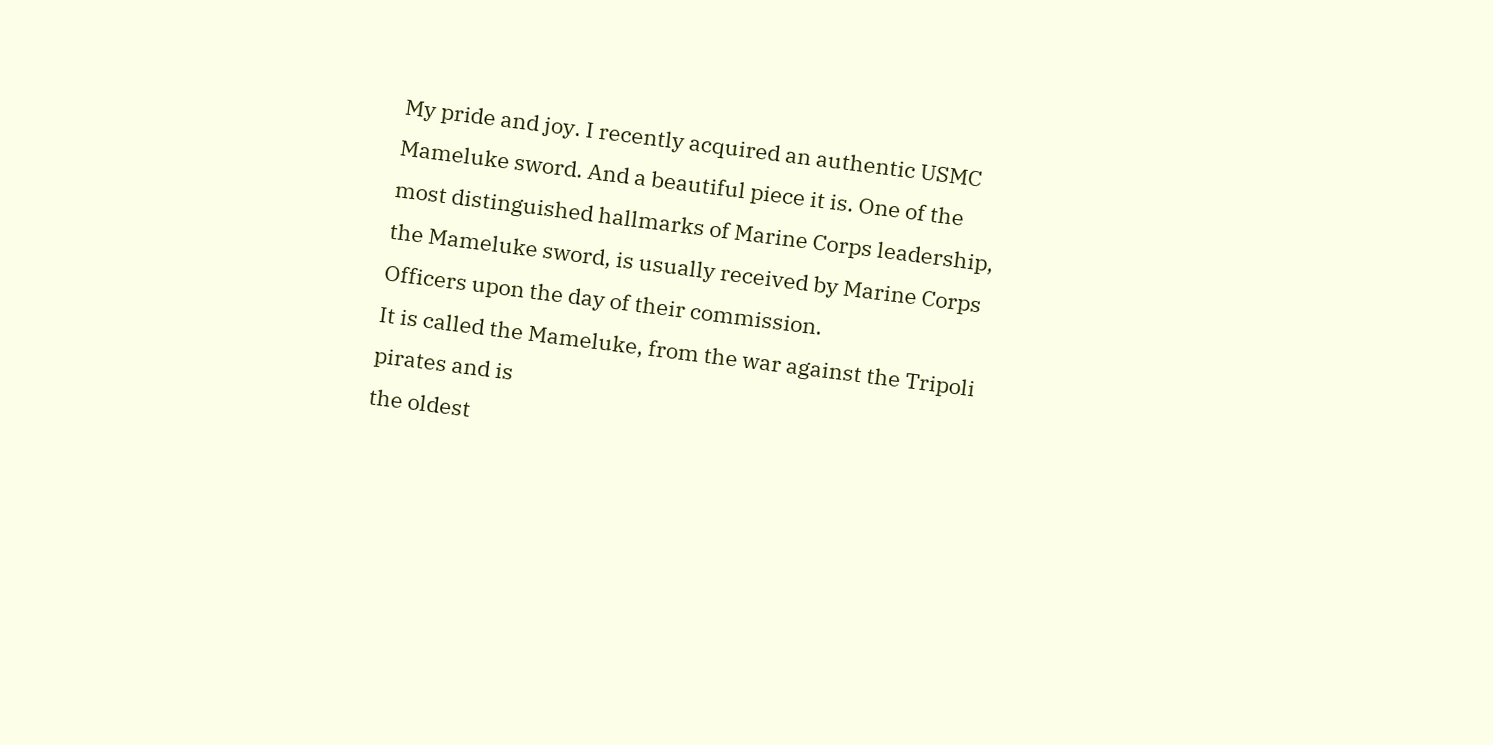My pride and joy. I recently acquired an authentic USMC Mameluke sword. And a beautiful piece it is. One of the most distinguished hallmarks of Marine Corps leadership, the Mameluke sword, is usually received by Marine Corps Officers upon the day of their commission.
It is called the Mameluke, from the war against the Tripoli pirates and is
the oldest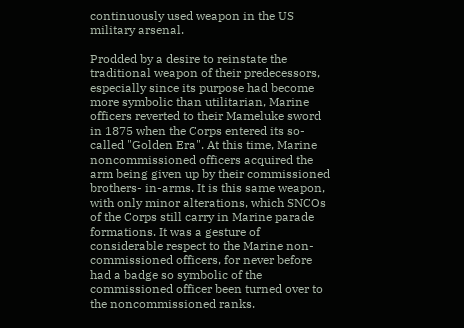continuously used weapon in the US military arsenal.

Prodded by a desire to reinstate the traditional weapon of their predecessors, especially since its purpose had become more symbolic than utilitarian, Marine officers reverted to their Mameluke sword in 1875 when the Corps entered its so-called "Golden Era". At this time, Marine noncommissioned officers acquired the arm being given up by their commissioned brothers- in-arms. It is this same weapon, with only minor alterations, which SNCOs of the Corps still carry in Marine parade formations. It was a gesture of considerable respect to the Marine non- commissioned officers, for never before had a badge so symbolic of the commissioned officer been turned over to the noncommissioned ranks.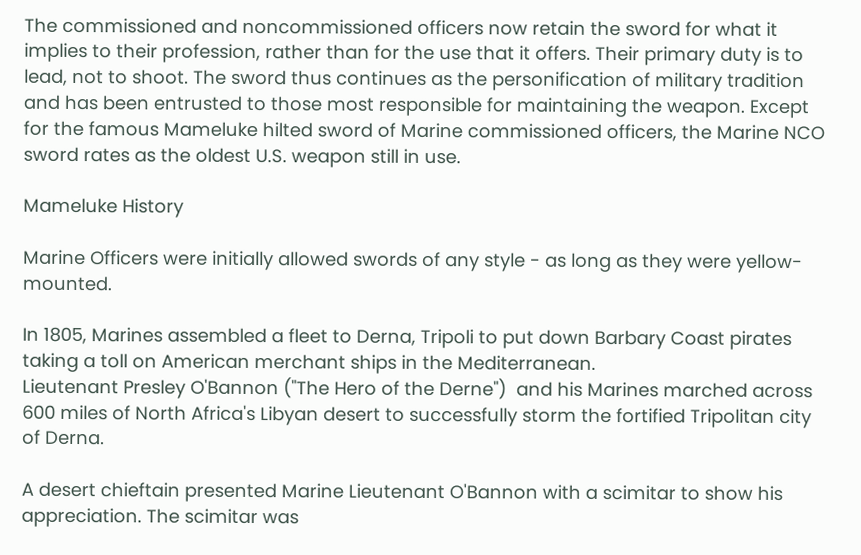The commissioned and noncommissioned officers now retain the sword for what it implies to their profession, rather than for the use that it offers. Their primary duty is to lead, not to shoot. The sword thus continues as the personification of military tradition and has been entrusted to those most responsible for maintaining the weapon. Except for the famous Mameluke hilted sword of Marine commissioned officers, the Marine NCO sword rates as the oldest U.S. weapon still in use.

Mameluke History

Marine Officers were initially allowed swords of any style - as long as they were yellow-mounted.

In 1805, Marines assembled a fleet to Derna, Tripoli to put down Barbary Coast pirates taking a toll on American merchant ships in the Mediterranean.
Lieutenant Presley O'Bannon ("The Hero of the Derne")  and his Marines marched across 600 miles of North Africa's Libyan desert to successfully storm the fortified Tripolitan city of Derna.

A desert chieftain presented Marine Lieutenant O'Bannon with a scimitar to show his appreciation. The scimitar was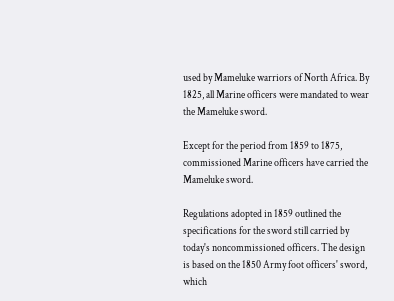used by Mameluke warriors of North Africa. By 1825, all Marine officers were mandated to wear the Mameluke sword.

Except for the period from 1859 to 1875, commissioned Marine officers have carried the Mameluke sword.

Regulations adopted in 1859 outlined the specifications for the sword still carried by today's noncommissioned officers. The design is based on the 1850 Army foot officers' sword, which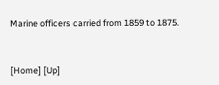Marine officers carried from 1859 to 1875.


[Home] [Up]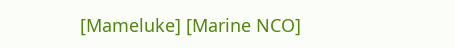[Mameluke] [Marine NCO]